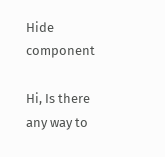Hide component

Hi, Is there any way to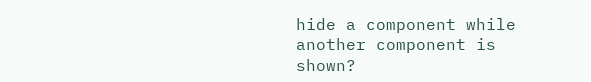hide a component while another component is shown?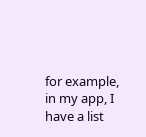for example, in my app, I have a list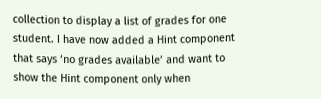collection to display a list of grades for one student. I have now added a Hint component that says ‘no grades available’ and want to show the Hint component only when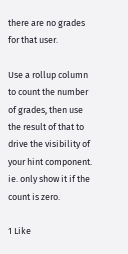there are no grades for that user.

Use a rollup column to count the number of grades, then use the result of that to drive the visibility of your hint component. ie. only show it if the count is zero.

1 Like